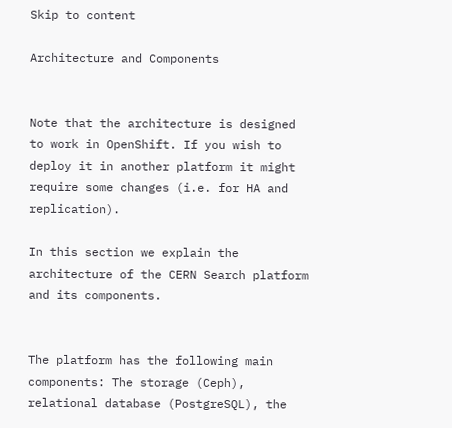Skip to content

Architecture and Components


Note that the architecture is designed to work in OpenShift. If you wish to deploy it in another platform it might require some changes (i.e. for HA and replication).

In this section we explain the architecture of the CERN Search platform and its components.


The platform has the following main components: The storage (Ceph), relational database (PostgreSQL), the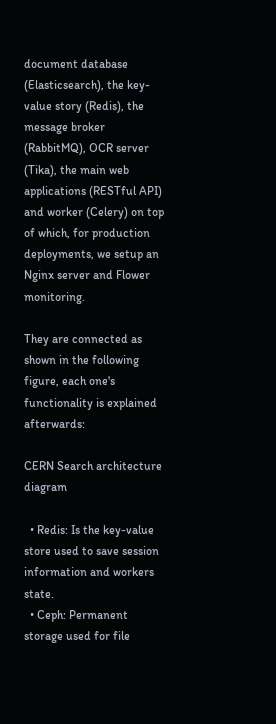document database (Elasticsearch), the key-value story (Redis), the message broker (RabbitMQ), OCR server (Tika), the main web applications (RESTful API) and worker (Celery) on top of which, for production deployments, we setup an Nginx server and Flower monitoring.

They are connected as shown in the following figure, each one's functionality is explained afterwards:

CERN Search architecture diagram

  • Redis: Is the key-value store used to save session information and workers state.
  • Ceph: Permanent storage used for file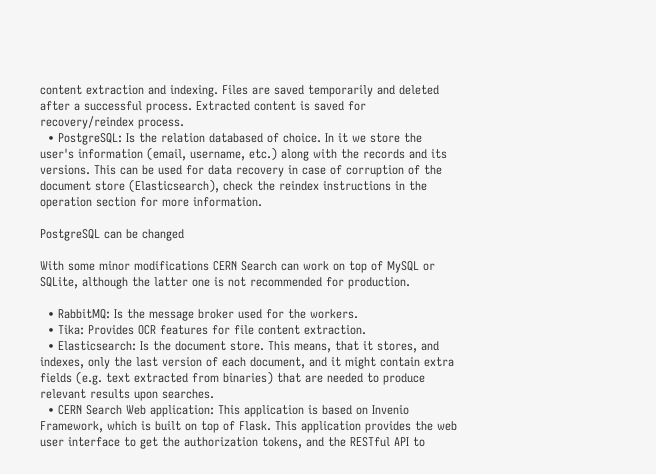content extraction and indexing. Files are saved temporarily and deleted after a successful process. Extracted content is saved for recovery/reindex process.
  • PostgreSQL: Is the relation databased of choice. In it we store the user's information (email, username, etc.) along with the records and its versions. This can be used for data recovery in case of corruption of the document store (Elasticsearch), check the reindex instructions in the operation section for more information.

PostgreSQL can be changed

With some minor modifications CERN Search can work on top of MySQL or SQLite, although the latter one is not recommended for production.

  • RabbitMQ: Is the message broker used for the workers.
  • Tika: Provides OCR features for file content extraction.
  • Elasticsearch: Is the document store. This means, that it stores, and indexes, only the last version of each document, and it might contain extra fields (e.g. text extracted from binaries) that are needed to produce relevant results upon searches.
  • CERN Search Web application: This application is based on Invenio Framework, which is built on top of Flask. This application provides the web user interface to get the authorization tokens, and the RESTful API to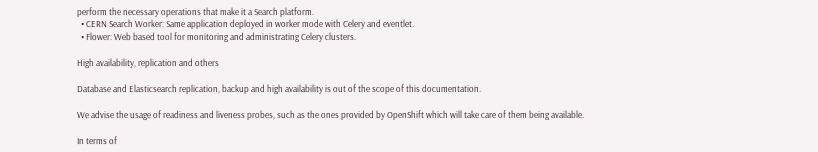perform the necessary operations that make it a Search platform.
  • CERN Search Worker: Same application deployed in worker mode with Celery and eventlet.
  • Flower: Web based tool for monitoring and administrating Celery clusters.

High availability, replication and others

Database and Elasticsearch replication, backup and high availability is out of the scope of this documentation.

We advise the usage of readiness and liveness probes, such as the ones provided by OpenShift which will take care of them being available.

In terms of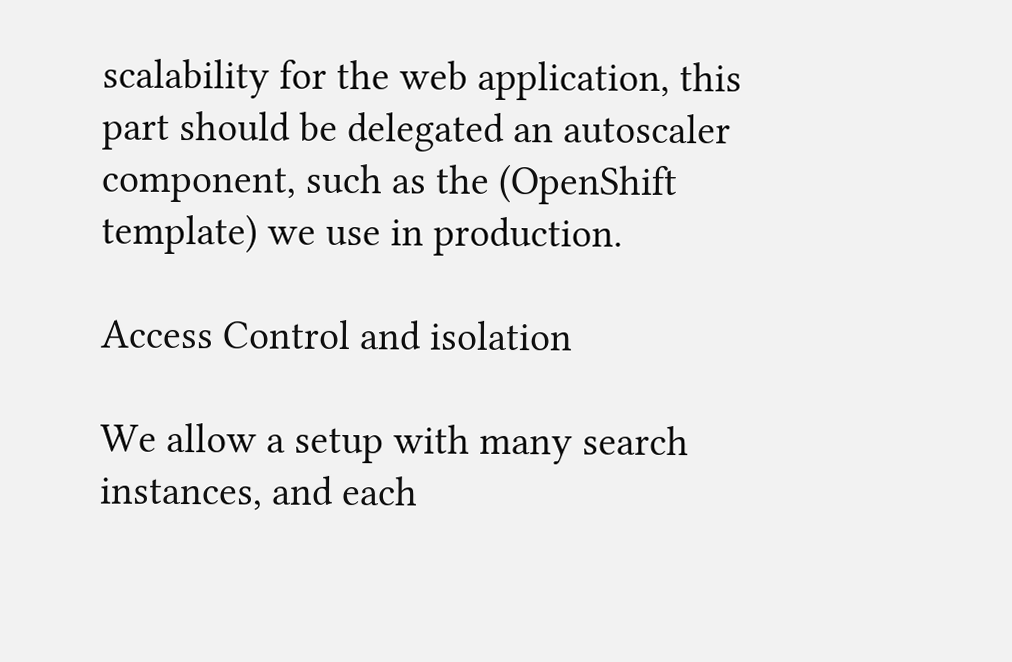scalability for the web application, this part should be delegated an autoscaler component, such as the (OpenShift template) we use in production.

Access Control and isolation

We allow a setup with many search instances, and each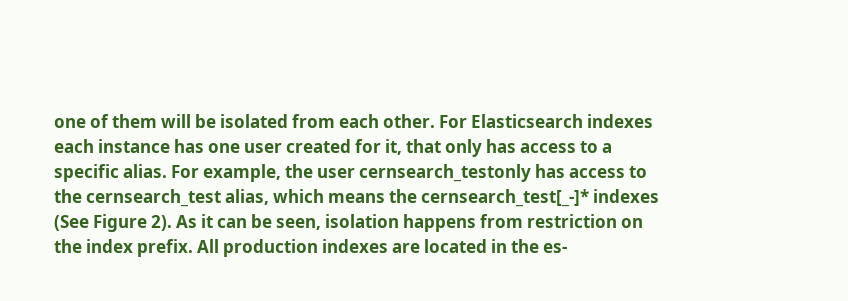one of them will be isolated from each other. For Elasticsearch indexes each instance has one user created for it, that only has access to a specific alias. For example, the user cernsearch_testonly has access to the cernsearch_test alias, which means the cernsearch_test[_-]* indexes (See Figure 2). As it can be seen, isolation happens from restriction on the index prefix. All production indexes are located in the es-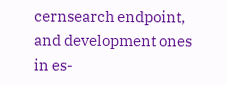cernsearch endpoint, and development ones in es-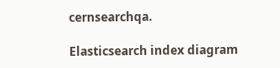cernsearchqa.

Elasticsearch index diagram